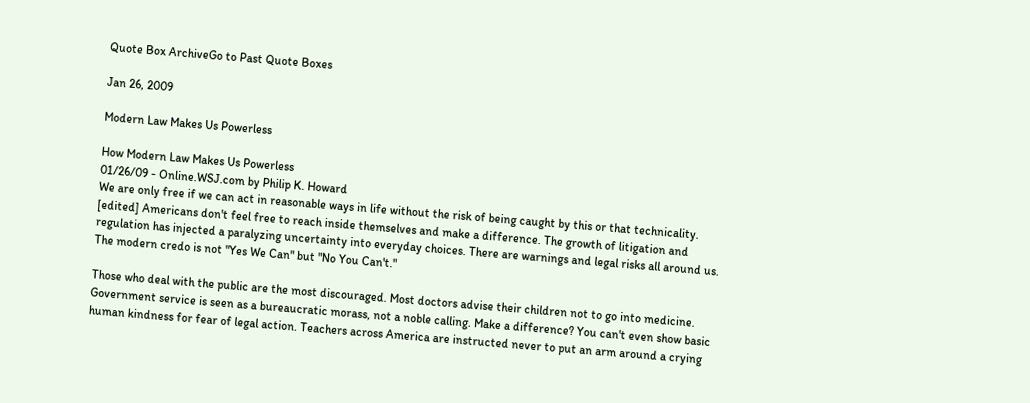Quote Box ArchiveGo to Past Quote Boxes

Jan 26, 2009

Modern Law Makes Us Powerless

How Modern Law Makes Us Powerless
01/26/09 - Online.WSJ.com by Philip K. Howard
We are only free if we can act in reasonable ways in life without the risk of being caught by this or that technicality.
[edited] Americans don't feel free to reach inside themselves and make a difference. The growth of litigation and regulation has injected a paralyzing uncertainty into everyday choices. There are warnings and legal risks all around us. The modern credo is not "Yes We Can" but "No You Can't."

Those who deal with the public are the most discouraged. Most doctors advise their children not to go into medicine. Government service is seen as a bureaucratic morass, not a noble calling. Make a difference? You can't even show basic human kindness for fear of legal action. Teachers across America are instructed never to put an arm around a crying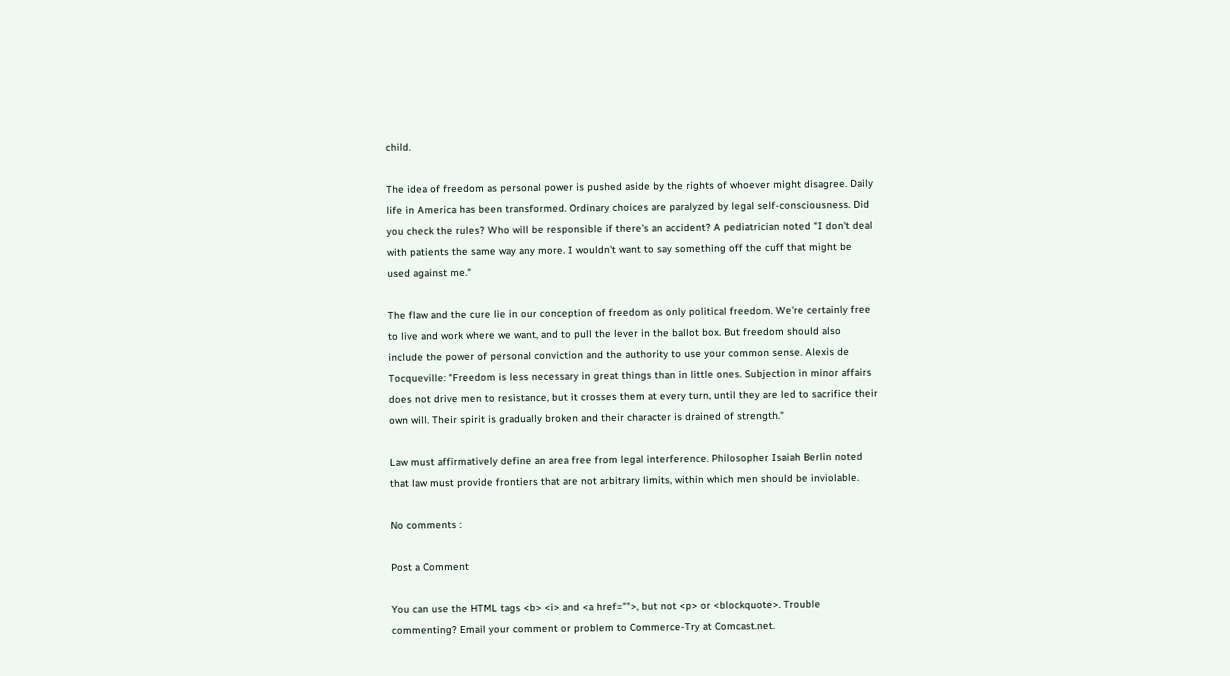child.

The idea of freedom as personal power is pushed aside by the rights of whoever might disagree. Daily life in America has been transformed. Ordinary choices are paralyzed by legal self-consciousness. Did you check the rules? Who will be responsible if there's an accident? A pediatrician noted "I don't deal with patients the same way any more. I wouldn't want to say something off the cuff that might be used against me."

The flaw and the cure lie in our conception of freedom as only political freedom. We're certainly free to live and work where we want, and to pull the lever in the ballot box. But freedom should also include the power of personal conviction and the authority to use your common sense. Alexis de Tocqueville: "Freedom is less necessary in great things than in little ones. Subjection in minor affairs does not drive men to resistance, but it crosses them at every turn, until they are led to sacrifice their own will. Their spirit is gradually broken and their character is drained of strength."

Law must affirmatively define an area free from legal interference. Philosopher Isaiah Berlin noted that law must provide frontiers that are not arbitrary limits, within which men should be inviolable.

No comments :

Post a Comment

You can use the HTML tags <b> <i> and <a href="">, but not <p> or <blockquote>. Trouble commenting? Email your comment or problem to Commerce-Try at Comcast.net.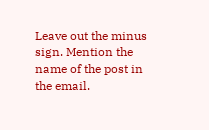Leave out the minus sign. Mention the name of the post in the email.